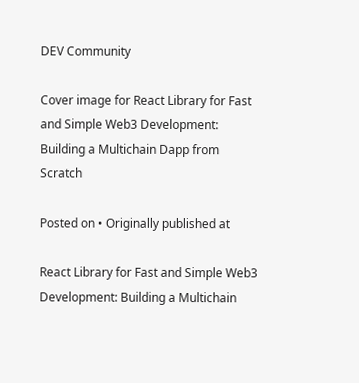DEV Community

Cover image for React Library for Fast and Simple Web3 Development: Building a Multichain Dapp from Scratch

Posted on • Originally published at

React Library for Fast and Simple Web3 Development: Building a Multichain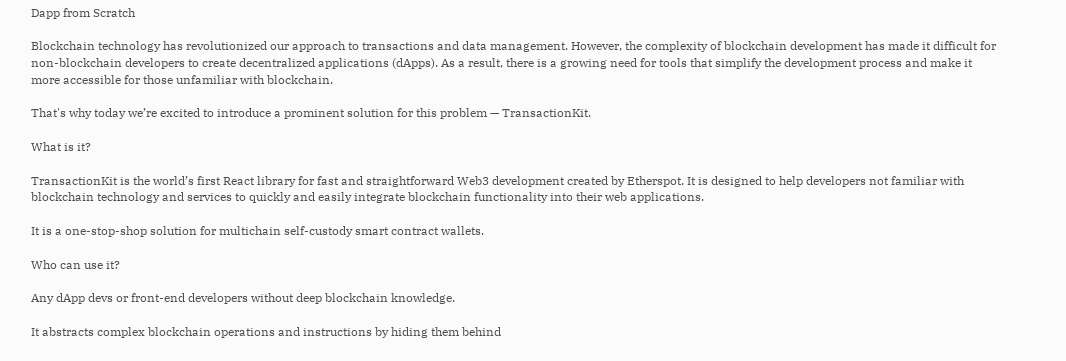Dapp from Scratch

Blockchain technology has revolutionized our approach to transactions and data management. However, the complexity of blockchain development has made it difficult for non-blockchain developers to create decentralized applications (dApps). As a result, there is a growing need for tools that simplify the development process and make it more accessible for those unfamiliar with blockchain.

That's why today we’re excited to introduce a prominent solution for this problem — TransactionKit.

What is it?

TransactionKit is the world’s first React library for fast and straightforward Web3 development created by Etherspot. It is designed to help developers not familiar with blockchain technology and services to quickly and easily integrate blockchain functionality into their web applications.

It is a one-stop-shop solution for multichain self-custody smart contract wallets.

Who can use it?

Any dApp devs or front-end developers without deep blockchain knowledge.

It abstracts complex blockchain operations and instructions by hiding them behind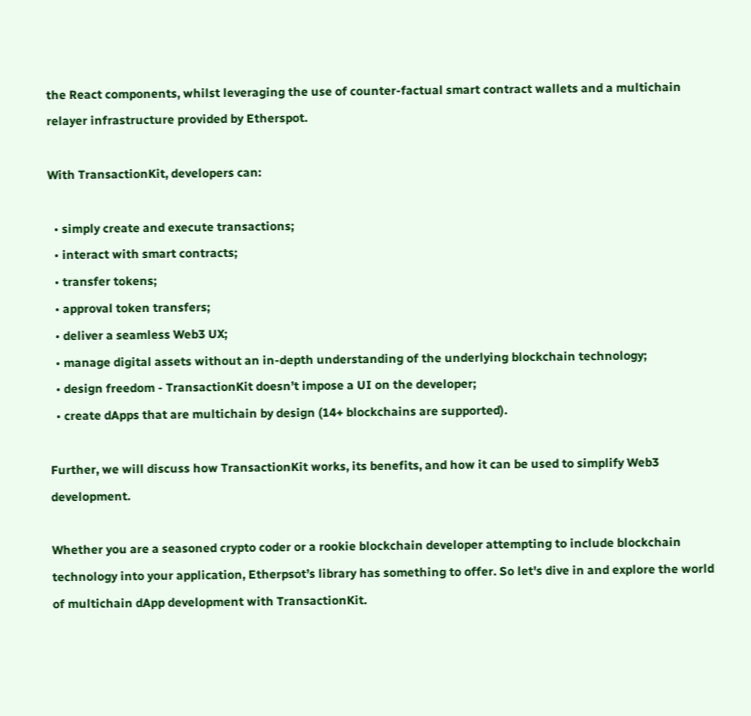the React components, whilst leveraging the use of counter-factual smart contract wallets and a multichain relayer infrastructure provided by Etherspot.

With TransactionKit, developers can:

  • simply create and execute transactions;
  • interact with smart contracts;
  • transfer tokens;
  • approval token transfers;
  • deliver a seamless Web3 UX;
  • manage digital assets without an in-depth understanding of the underlying blockchain technology;
  • design freedom - TransactionKit doesn’t impose a UI on the developer;
  • create dApps that are multichain by design (14+ blockchains are supported).

Further, we will discuss how TransactionKit works, its benefits, and how it can be used to simplify Web3 development.

Whether you are a seasoned crypto coder or a rookie blockchain developer attempting to include blockchain technology into your application, Etherpsot’s library has something to offer. So let's dive in and explore the world of multichain dApp development with TransactionKit.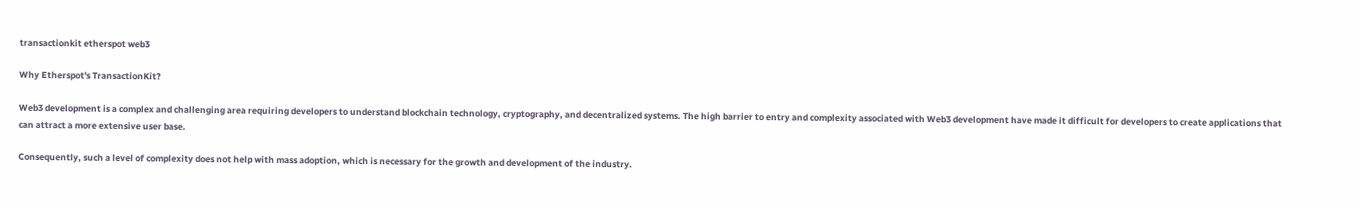transactionkit etherspot web3

Why Etherspot's TransactionKit?

Web3 development is a complex and challenging area requiring developers to understand blockchain technology, cryptography, and decentralized systems. The high barrier to entry and complexity associated with Web3 development have made it difficult for developers to create applications that can attract a more extensive user base.

Consequently, such a level of complexity does not help with mass adoption, which is necessary for the growth and development of the industry.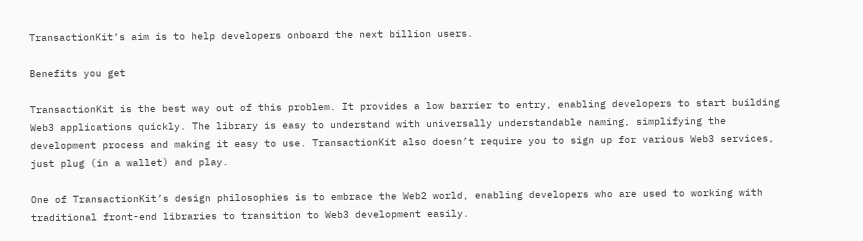TransactionKit’s aim is to help developers onboard the next billion users.

Benefits you get

TransactionKit is the best way out of this problem. It provides a low barrier to entry, enabling developers to start building Web3 applications quickly. The library is easy to understand with universally understandable naming, simplifying the development process and making it easy to use. TransactionKit also doesn’t require you to sign up for various Web3 services, just plug (in a wallet) and play.

One of TransactionKit’s design philosophies is to embrace the Web2 world, enabling developers who are used to working with traditional front-end libraries to transition to Web3 development easily.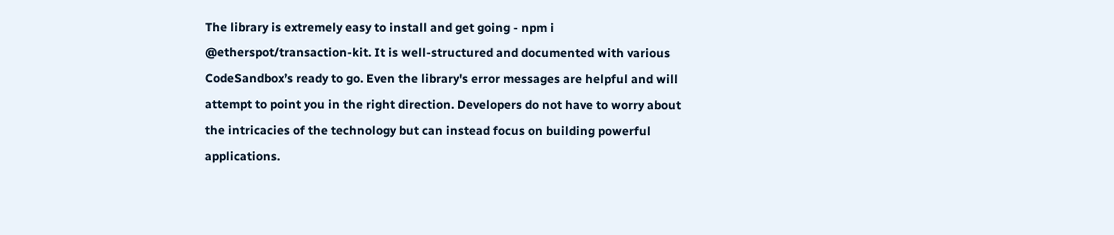The library is extremely easy to install and get going - npm i @etherspot/transaction-kit. It is well-structured and documented with various CodeSandbox’s ready to go. Even the library's error messages are helpful and will attempt to point you in the right direction. Developers do not have to worry about the intricacies of the technology but can instead focus on building powerful applications.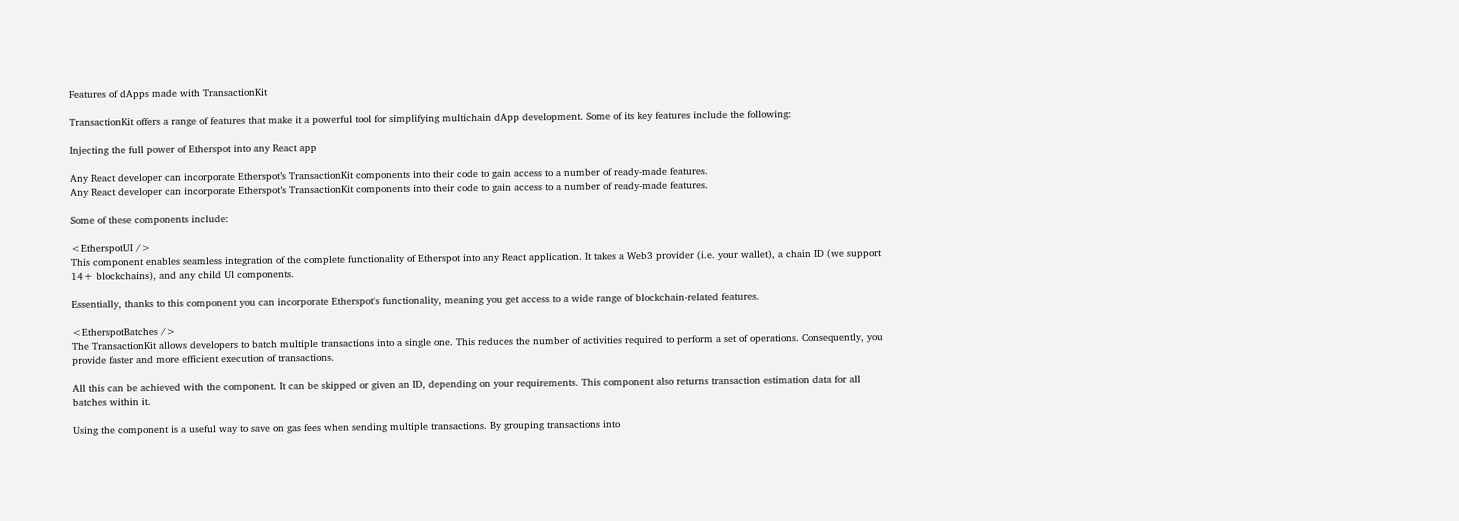Features of dApps made with TransactionKit

TransactionKit offers a range of features that make it a powerful tool for simplifying multichain dApp development. Some of its key features include the following:

Injecting the full power of Etherspot into any React app

Any React developer can incorporate Etherspot’s TransactionKit components into their code to gain access to a number of ready-made features.
Any React developer can incorporate Etherspot’s TransactionKit components into their code to gain access to a number of ready-made features.

Some of these components include:

<EtherspotUI />
This component enables seamless integration of the complete functionality of Etherspot into any React application. It takes a Web3 provider (i.e. your wallet), a chain ID (we support 14+ blockchains), and any child Ul components.

Essentially, thanks to this component you can incorporate Etherspot's functionality, meaning you get access to a wide range of blockchain-related features.

<EtherspotBatches />
The TransactionKit allows developers to batch multiple transactions into a single one. This reduces the number of activities required to perform a set of operations. Consequently, you provide faster and more efficient execution of transactions.

All this can be achieved with the component. It can be skipped or given an ID, depending on your requirements. This component also returns transaction estimation data for all batches within it.

Using the component is a useful way to save on gas fees when sending multiple transactions. By grouping transactions into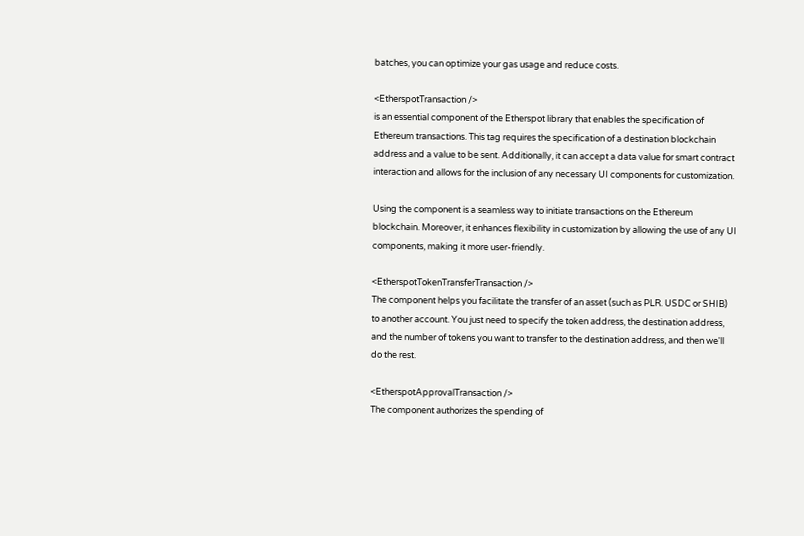batches, you can optimize your gas usage and reduce costs.

<EtherspotTransaction />
is an essential component of the Etherspot library that enables the specification of Ethereum transactions. This tag requires the specification of a destination blockchain address and a value to be sent. Additionally, it can accept a data value for smart contract interaction and allows for the inclusion of any necessary UI components for customization.

Using the component is a seamless way to initiate transactions on the Ethereum blockchain. Moreover, it enhances flexibility in customization by allowing the use of any UI components, making it more user-friendly.

<EtherspotTokenTransferTransaction />
The component helps you facilitate the transfer of an asset (such as PLR. USDC or SHIB) to another account. You just need to specify the token address, the destination address, and the number of tokens you want to transfer to the destination address, and then we'll do the rest.

<EtherspotApprovalTransaction />
The component authorizes the spending of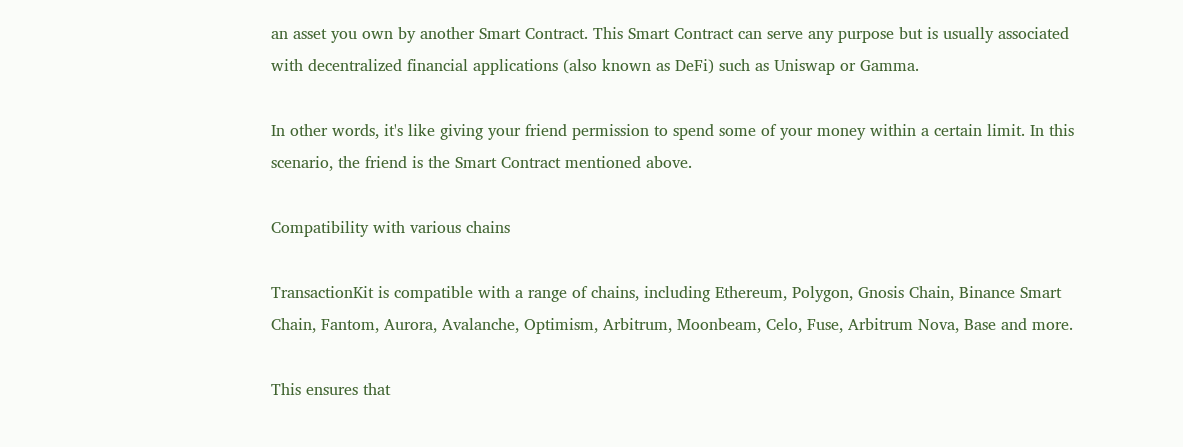an asset you own by another Smart Contract. This Smart Contract can serve any purpose but is usually associated with decentralized financial applications (also known as DeFi) such as Uniswap or Gamma.

In other words, it's like giving your friend permission to spend some of your money within a certain limit. In this scenario, the friend is the Smart Contract mentioned above.

Compatibility with various chains

TransactionKit is compatible with a range of chains, including Ethereum, Polygon, Gnosis Chain, Binance Smart Chain, Fantom, Aurora, Avalanche, Optimism, Arbitrum, Moonbeam, Celo, Fuse, Arbitrum Nova, Base and more.

This ensures that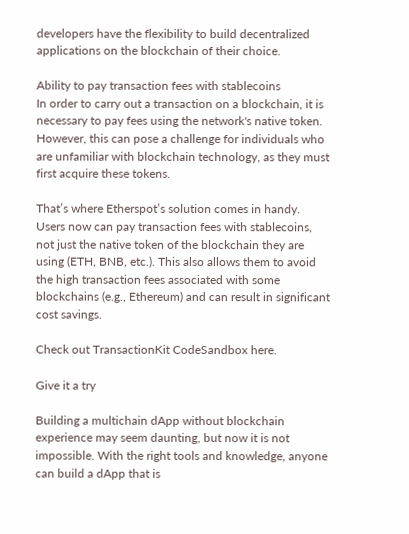developers have the flexibility to build decentralized applications on the blockchain of their choice.

Ability to pay transaction fees with stablecoins
In order to carry out a transaction on a blockchain, it is necessary to pay fees using the network's native token. However, this can pose a challenge for individuals who are unfamiliar with blockchain technology, as they must first acquire these tokens.

That’s where Etherspot’s solution comes in handy. Users now can pay transaction fees with stablecoins, not just the native token of the blockchain they are using (ETH, BNB, etc.). This also allows them to avoid the high transaction fees associated with some blockchains (e.g., Ethereum) and can result in significant cost savings.

Check out TransactionKit CodeSandbox here.

Give it a try

Building a multichain dApp without blockchain experience may seem daunting, but now it is not impossible. With the right tools and knowledge, anyone can build a dApp that is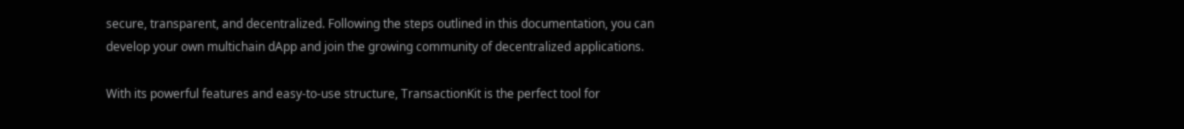secure, transparent, and decentralized. Following the steps outlined in this documentation, you can develop your own multichain dApp and join the growing community of decentralized applications.

With its powerful features and easy-to-use structure, TransactionKit is the perfect tool for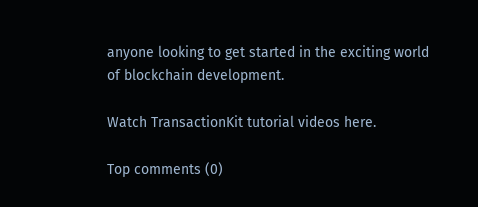anyone looking to get started in the exciting world of blockchain development.

Watch TransactionKit tutorial videos here.

Top comments (0)